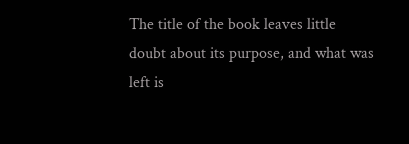The title of the book leaves little doubt about its purpose, and what was left is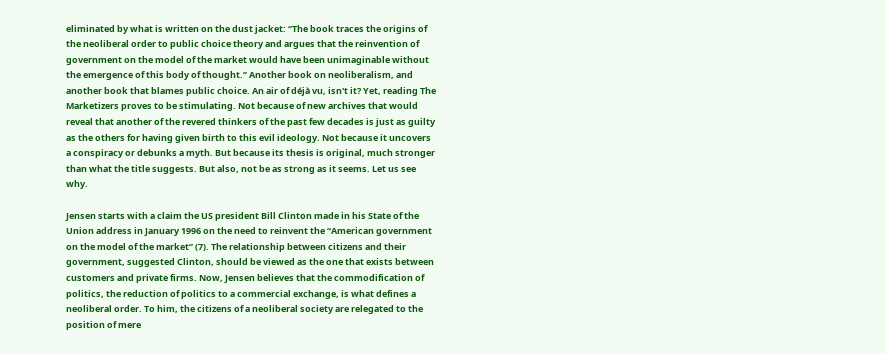eliminated by what is written on the dust jacket: “The book traces the origins of the neoliberal order to public choice theory and argues that the reinvention of government on the model of the market would have been unimaginable without the emergence of this body of thought.” Another book on neoliberalism, and another book that blames public choice. An air of déjà vu, isn't it? Yet, reading The Marketizers proves to be stimulating. Not because of new archives that would reveal that another of the revered thinkers of the past few decades is just as guilty as the others for having given birth to this evil ideology. Not because it uncovers a conspiracy or debunks a myth. But because its thesis is original, much stronger than what the title suggests. But also, not be as strong as it seems. Let us see why.

Jensen starts with a claim the US president Bill Clinton made in his State of the Union address in January 1996 on the need to reinvent the “American government on the model of the market” (7). The relationship between citizens and their government, suggested Clinton, should be viewed as the one that exists between customers and private firms. Now, Jensen believes that the commodification of politics, the reduction of politics to a commercial exchange, is what defines a neoliberal order. To him, the citizens of a neoliberal society are relegated to the position of mere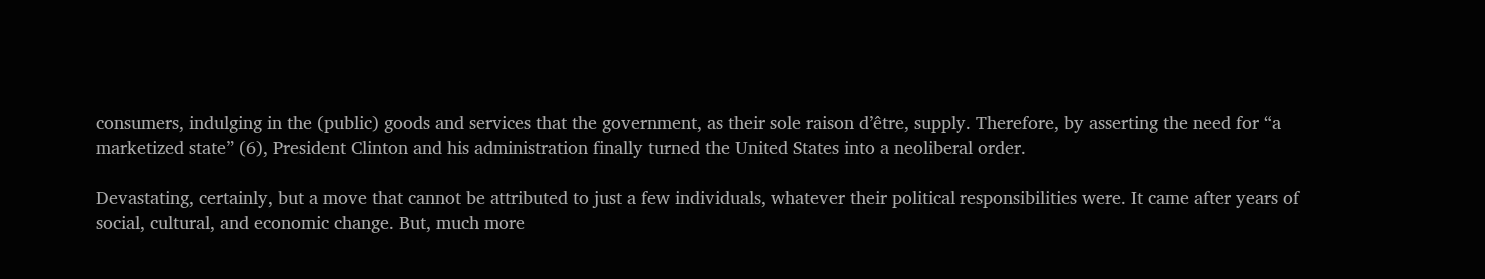consumers, indulging in the (public) goods and services that the government, as their sole raison d’être, supply. Therefore, by asserting the need for “a marketized state” (6), President Clinton and his administration finally turned the United States into a neoliberal order.

Devastating, certainly, but a move that cannot be attributed to just a few individuals, whatever their political responsibilities were. It came after years of social, cultural, and economic change. But, much more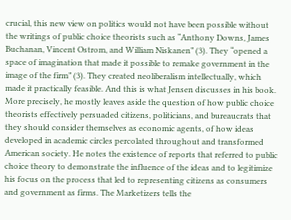crucial, this new view on politics would not have been possible without the writings of public choice theorists such as “Anthony Downs, James Buchanan, Vincent Ostrom, and William Niskanen” (3). They “opened a space of imagination that made it possible to remake government in the image of the firm” (3). They created neoliberalism intellectually, which made it practically feasible. And this is what Jensen discusses in his book. More precisely, he mostly leaves aside the question of how public choice theorists effectively persuaded citizens, politicians, and bureaucrats that they should consider themselves as economic agents, of how ideas developed in academic circles percolated throughout and transformed American society. He notes the existence of reports that referred to public choice theory to demonstrate the influence of the ideas and to legitimize his focus on the process that led to representing citizens as consumers and government as firms. The Marketizers tells the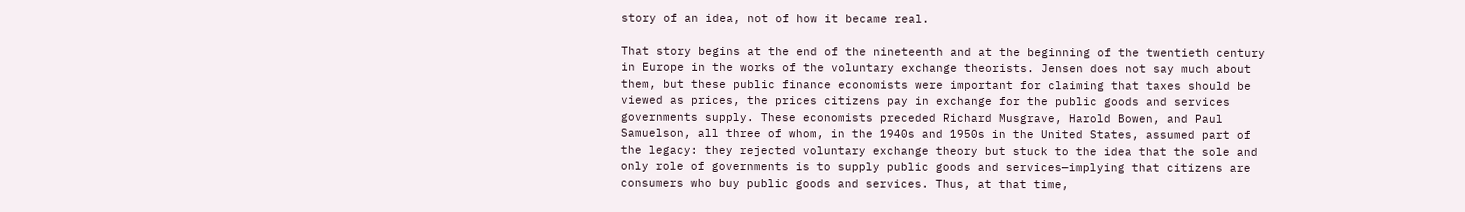story of an idea, not of how it became real.

That story begins at the end of the nineteenth and at the beginning of the twentieth century in Europe in the works of the voluntary exchange theorists. Jensen does not say much about them, but these public finance economists were important for claiming that taxes should be viewed as prices, the prices citizens pay in exchange for the public goods and services governments supply. These economists preceded Richard Musgrave, Harold Bowen, and Paul Samuelson, all three of whom, in the 1940s and 1950s in the United States, assumed part of the legacy: they rejected voluntary exchange theory but stuck to the idea that the sole and only role of governments is to supply public goods and services—implying that citizens are consumers who buy public goods and services. Thus, at that time,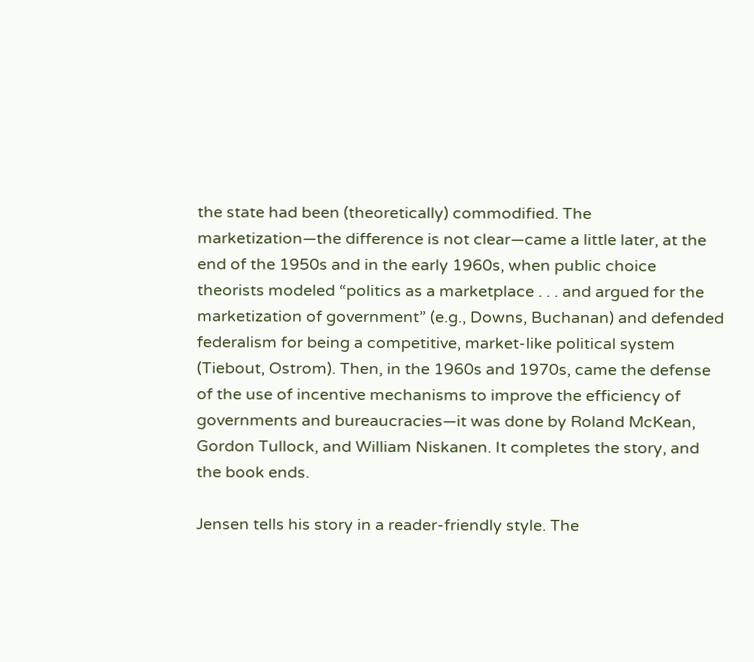the state had been (theoretically) commodified. The marketization—the difference is not clear—came a little later, at the end of the 1950s and in the early 1960s, when public choice theorists modeled “politics as a marketplace . . . and argued for the marketization of government” (e.g., Downs, Buchanan) and defended federalism for being a competitive, market-like political system (Tiebout, Ostrom). Then, in the 1960s and 1970s, came the defense of the use of incentive mechanisms to improve the efficiency of governments and bureaucracies—it was done by Roland McKean, Gordon Tullock, and William Niskanen. It completes the story, and the book ends.

Jensen tells his story in a reader-friendly style. The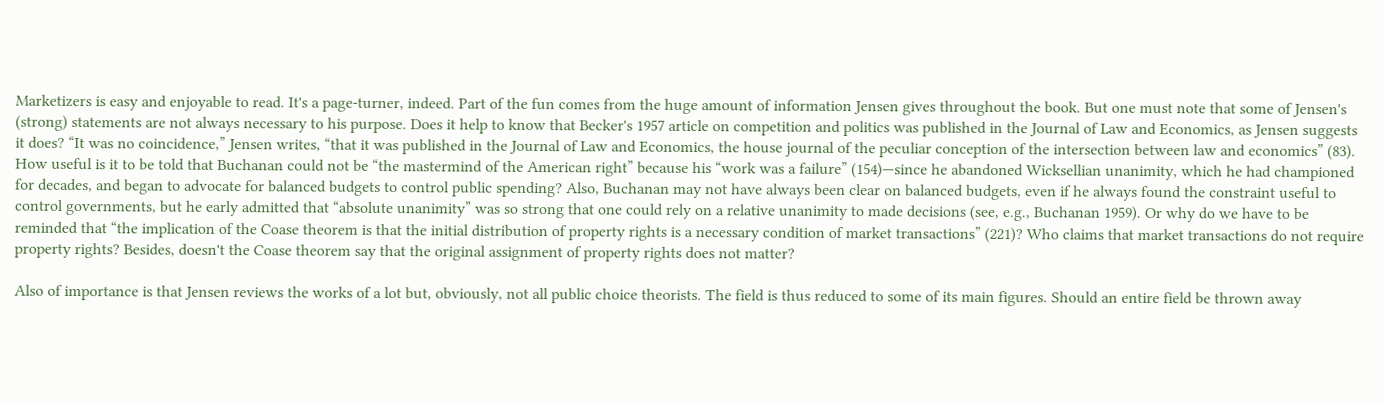Marketizers is easy and enjoyable to read. It's a page-turner, indeed. Part of the fun comes from the huge amount of information Jensen gives throughout the book. But one must note that some of Jensen's (strong) statements are not always necessary to his purpose. Does it help to know that Becker's 1957 article on competition and politics was published in the Journal of Law and Economics, as Jensen suggests it does? “It was no coincidence,” Jensen writes, “that it was published in the Journal of Law and Economics, the house journal of the peculiar conception of the intersection between law and economics” (83). How useful is it to be told that Buchanan could not be “the mastermind of the American right” because his “work was a failure” (154)—since he abandoned Wicksellian unanimity, which he had championed for decades, and began to advocate for balanced budgets to control public spending? Also, Buchanan may not have always been clear on balanced budgets, even if he always found the constraint useful to control governments, but he early admitted that “absolute unanimity” was so strong that one could rely on a relative unanimity to made decisions (see, e.g., Buchanan 1959). Or why do we have to be reminded that “the implication of the Coase theorem is that the initial distribution of property rights is a necessary condition of market transactions” (221)? Who claims that market transactions do not require property rights? Besides, doesn't the Coase theorem say that the original assignment of property rights does not matter?

Also of importance is that Jensen reviews the works of a lot but, obviously, not all public choice theorists. The field is thus reduced to some of its main figures. Should an entire field be thrown away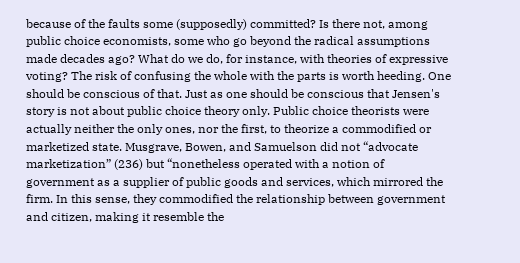because of the faults some (supposedly) committed? Is there not, among public choice economists, some who go beyond the radical assumptions made decades ago? What do we do, for instance, with theories of expressive voting? The risk of confusing the whole with the parts is worth heeding. One should be conscious of that. Just as one should be conscious that Jensen's story is not about public choice theory only. Public choice theorists were actually neither the only ones, nor the first, to theorize a commodified or marketized state. Musgrave, Bowen, and Samuelson did not “advocate marketization” (236) but “nonetheless operated with a notion of government as a supplier of public goods and services, which mirrored the firm. In this sense, they commodified the relationship between government and citizen, making it resemble the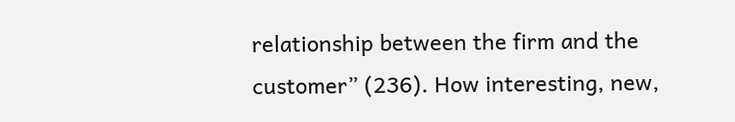relationship between the firm and the customer” (236). How interesting, new,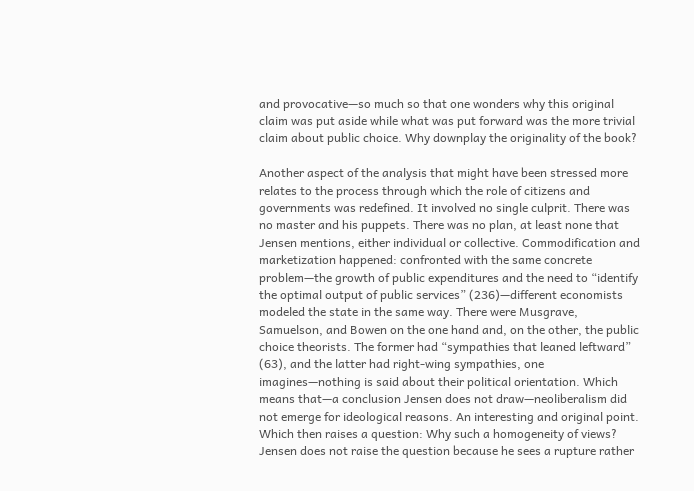and provocative—so much so that one wonders why this original claim was put aside while what was put forward was the more trivial claim about public choice. Why downplay the originality of the book?

Another aspect of the analysis that might have been stressed more relates to the process through which the role of citizens and governments was redefined. It involved no single culprit. There was no master and his puppets. There was no plan, at least none that Jensen mentions, either individual or collective. Commodification and marketization happened: confronted with the same concrete problem—the growth of public expenditures and the need to “identify the optimal output of public services” (236)—different economists modeled the state in the same way. There were Musgrave, Samuelson, and Bowen on the one hand and, on the other, the public choice theorists. The former had “sympathies that leaned leftward” (63), and the latter had right-wing sympathies, one imagines—nothing is said about their political orientation. Which means that—a conclusion Jensen does not draw—neoliberalism did not emerge for ideological reasons. An interesting and original point. Which then raises a question: Why such a homogeneity of views? Jensen does not raise the question because he sees a rupture rather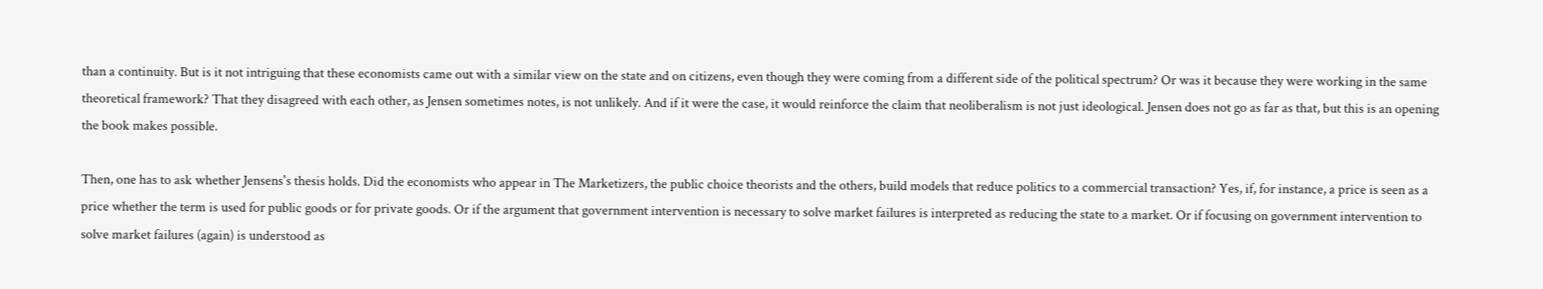than a continuity. But is it not intriguing that these economists came out with a similar view on the state and on citizens, even though they were coming from a different side of the political spectrum? Or was it because they were working in the same theoretical framework? That they disagreed with each other, as Jensen sometimes notes, is not unlikely. And if it were the case, it would reinforce the claim that neoliberalism is not just ideological. Jensen does not go as far as that, but this is an opening the book makes possible.

Then, one has to ask whether Jensens's thesis holds. Did the economists who appear in The Marketizers, the public choice theorists and the others, build models that reduce politics to a commercial transaction? Yes, if, for instance, a price is seen as a price whether the term is used for public goods or for private goods. Or if the argument that government intervention is necessary to solve market failures is interpreted as reducing the state to a market. Or if focusing on government intervention to solve market failures (again) is understood as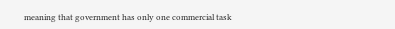meaning that government has only one commercial task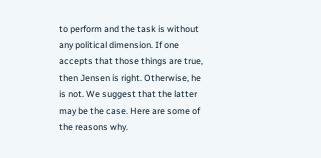to perform and the task is without any political dimension. If one accepts that those things are true, then Jensen is right. Otherwise, he is not. We suggest that the latter may be the case. Here are some of the reasons why.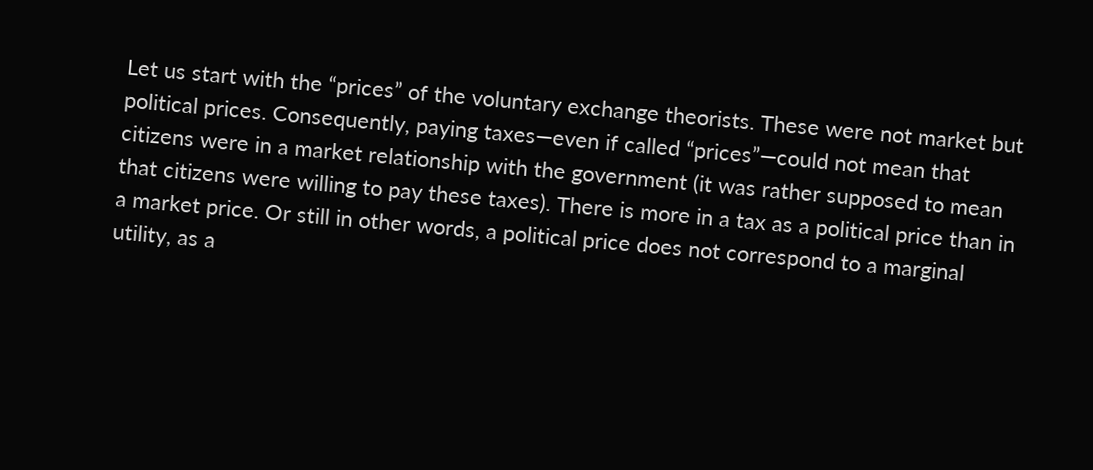Let us start with the “prices” of the voluntary exchange theorists. These were not market but political prices. Consequently, paying taxes—even if called “prices”—could not mean that citizens were in a market relationship with the government (it was rather supposed to mean that citizens were willing to pay these taxes). There is more in a tax as a political price than in a market price. Or still in other words, a political price does not correspond to a marginal utility, as a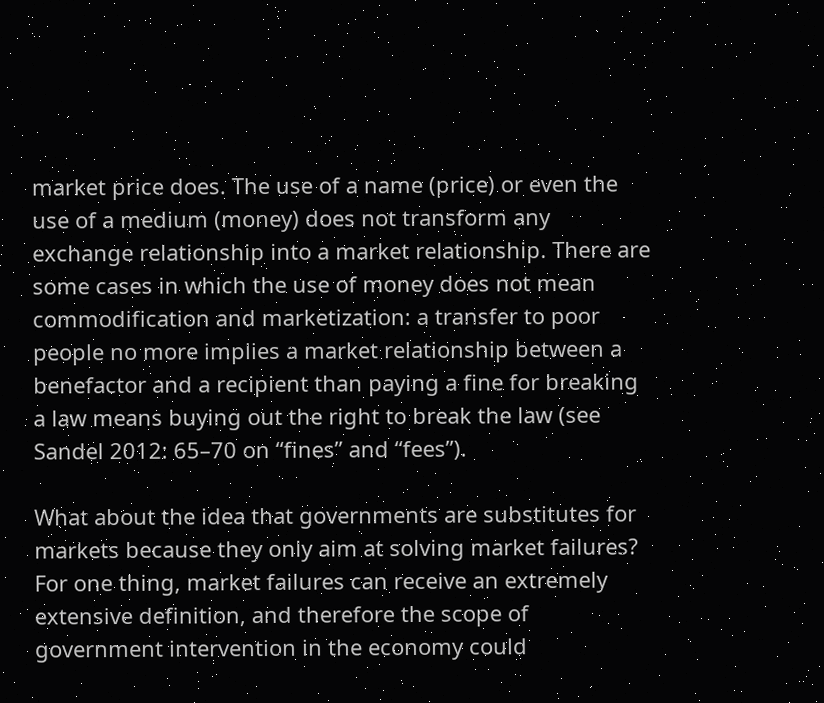market price does. The use of a name (price) or even the use of a medium (money) does not transform any exchange relationship into a market relationship. There are some cases in which the use of money does not mean commodification and marketization: a transfer to poor people no more implies a market relationship between a benefactor and a recipient than paying a fine for breaking a law means buying out the right to break the law (see Sandel 2012: 65–70 on “fines” and “fees”).

What about the idea that governments are substitutes for markets because they only aim at solving market failures? For one thing, market failures can receive an extremely extensive definition, and therefore the scope of government intervention in the economy could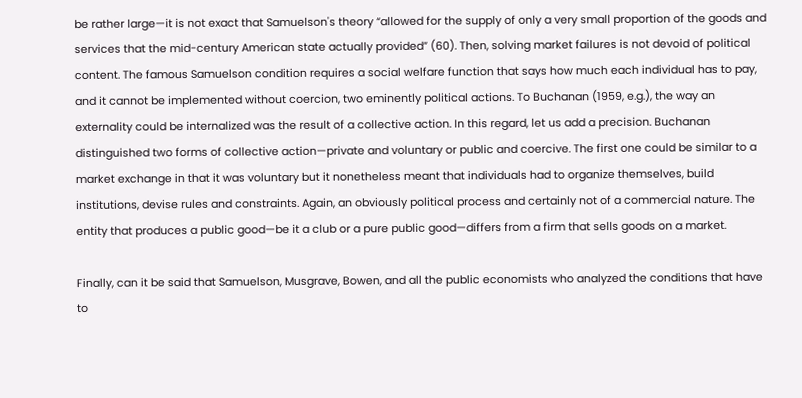be rather large—it is not exact that Samuelson's theory “allowed for the supply of only a very small proportion of the goods and services that the mid-century American state actually provided” (60). Then, solving market failures is not devoid of political content. The famous Samuelson condition requires a social welfare function that says how much each individual has to pay, and it cannot be implemented without coercion, two eminently political actions. To Buchanan (1959, e.g.), the way an externality could be internalized was the result of a collective action. In this regard, let us add a precision. Buchanan distinguished two forms of collective action—private and voluntary or public and coercive. The first one could be similar to a market exchange in that it was voluntary but it nonetheless meant that individuals had to organize themselves, build institutions, devise rules and constraints. Again, an obviously political process and certainly not of a commercial nature. The entity that produces a public good—be it a club or a pure public good—differs from a firm that sells goods on a market.

Finally, can it be said that Samuelson, Musgrave, Bowen, and all the public economists who analyzed the conditions that have to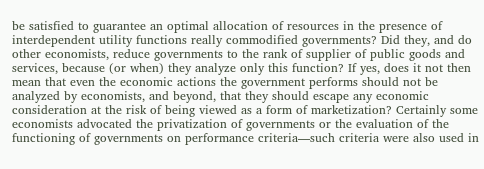be satisfied to guarantee an optimal allocation of resources in the presence of interdependent utility functions really commodified governments? Did they, and do other economists, reduce governments to the rank of supplier of public goods and services, because (or when) they analyze only this function? If yes, does it not then mean that even the economic actions the government performs should not be analyzed by economists, and beyond, that they should escape any economic consideration at the risk of being viewed as a form of marketization? Certainly some economists advocated the privatization of governments or the evaluation of the functioning of governments on performance criteria—such criteria were also used in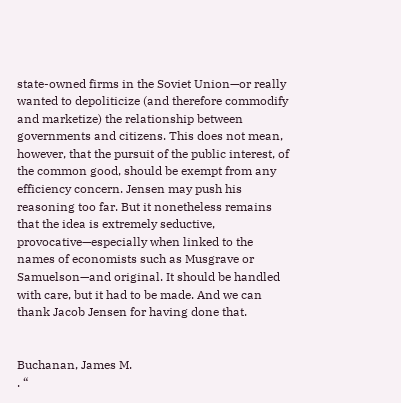state-owned firms in the Soviet Union—or really wanted to depoliticize (and therefore commodify and marketize) the relationship between governments and citizens. This does not mean, however, that the pursuit of the public interest, of the common good, should be exempt from any efficiency concern. Jensen may push his reasoning too far. But it nonetheless remains that the idea is extremely seductive, provocative—especially when linked to the names of economists such as Musgrave or Samuelson—and original. It should be handled with care, but it had to be made. And we can thank Jacob Jensen for having done that.


Buchanan, James M.
. “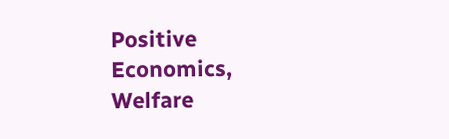Positive Economics, Welfare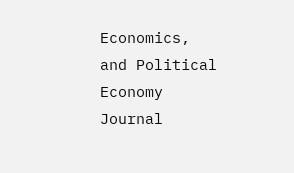Economics, and Political Economy
Journal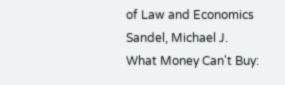of Law and Economics
Sandel, Michael J.
What Money Can't Buy: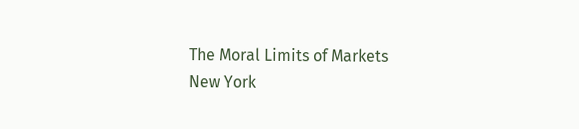The Moral Limits of Markets
New York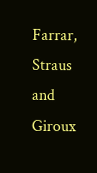Farrar, Straus and Giroux